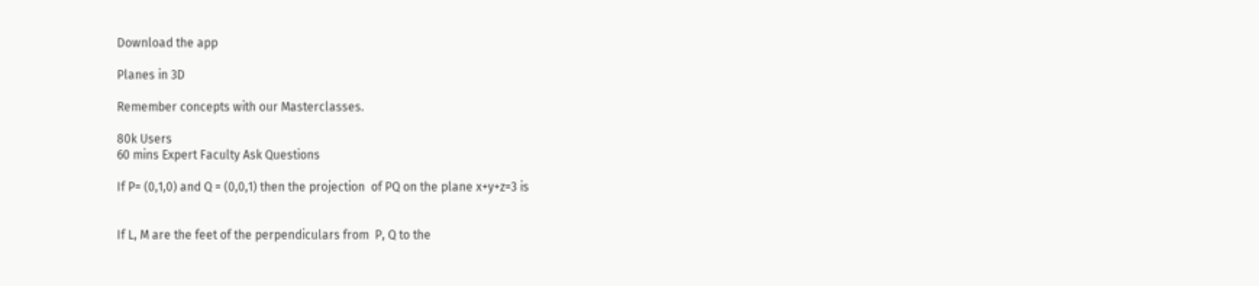Download the app

Planes in 3D

Remember concepts with our Masterclasses.

80k Users
60 mins Expert Faculty Ask Questions

If P= (0,1,0) and Q = (0,0,1) then the projection  of PQ on the plane x+y+z=3 is


If L, M are the feet of the perpendiculars from  P, Q to the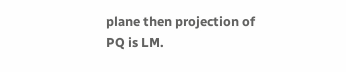plane then projection of PQ is LM.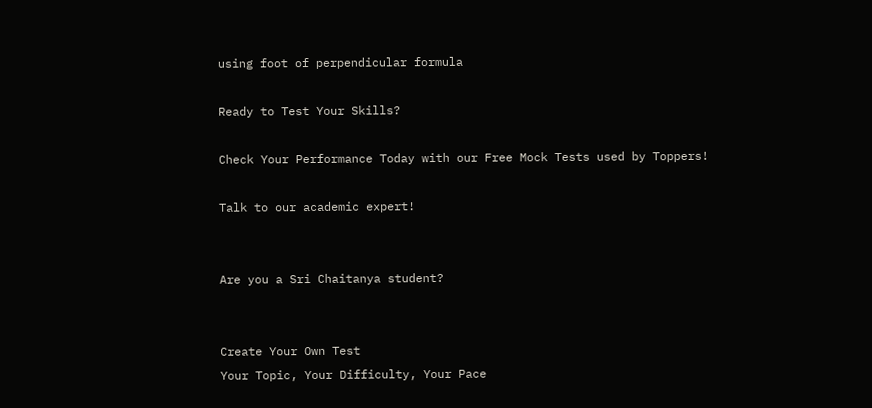using foot of perpendicular formula

Ready to Test Your Skills?

Check Your Performance Today with our Free Mock Tests used by Toppers!

Talk to our academic expert!


Are you a Sri Chaitanya student?


Create Your Own Test
Your Topic, Your Difficulty, Your Pace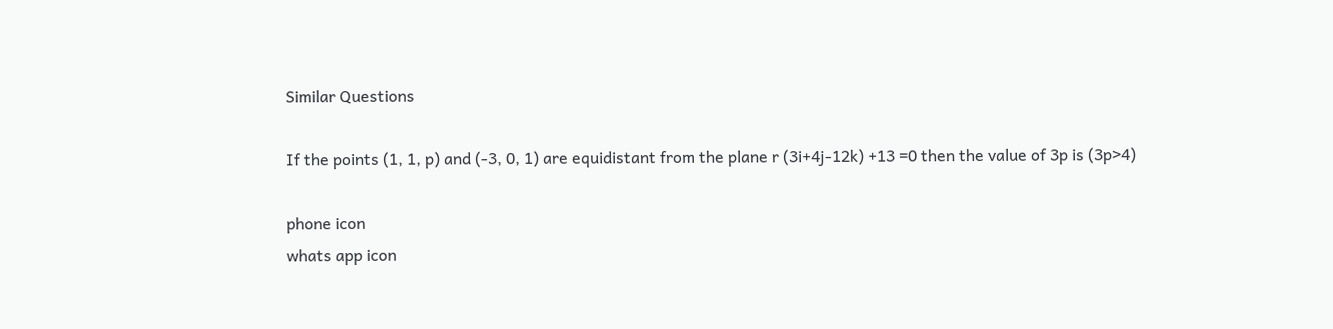Similar Questions

If the points (1, 1, p) and (-3, 0, 1) are equidistant from the plane r (3i+4j-12k) +13 =0 then the value of 3p is (3p>4)

phone icon
whats app icon